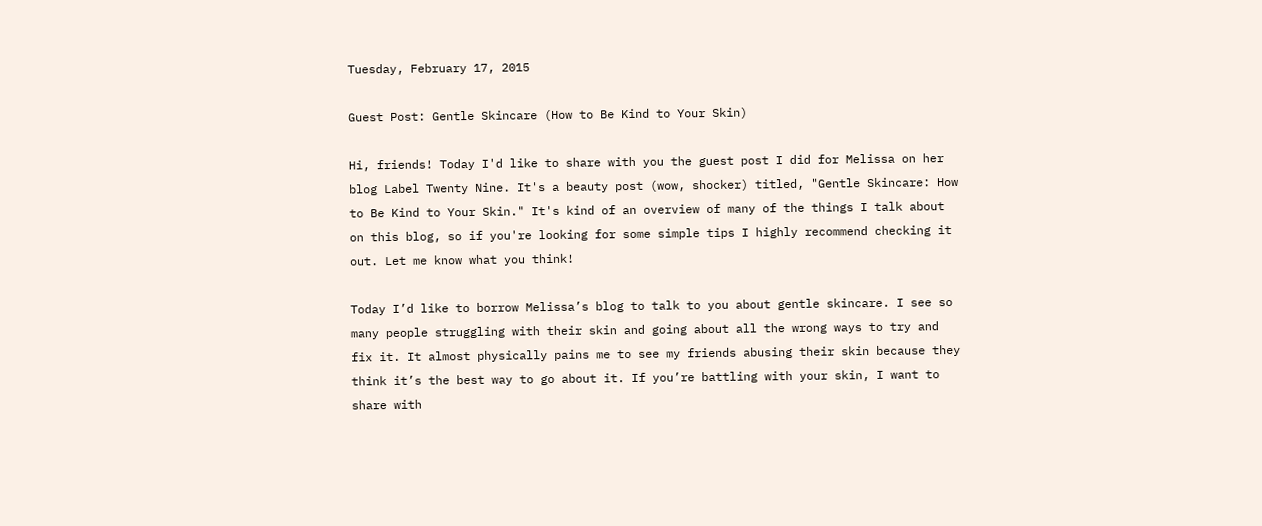Tuesday, February 17, 2015

Guest Post: Gentle Skincare (How to Be Kind to Your Skin)

Hi, friends! Today I'd like to share with you the guest post I did for Melissa on her blog Label Twenty Nine. It's a beauty post (wow, shocker) titled, "Gentle Skincare: How to Be Kind to Your Skin." It's kind of an overview of many of the things I talk about on this blog, so if you're looking for some simple tips I highly recommend checking it out. Let me know what you think!

Today I’d like to borrow Melissa’s blog to talk to you about gentle skincare. I see so many people struggling with their skin and going about all the wrong ways to try and fix it. It almost physically pains me to see my friends abusing their skin because they think it’s the best way to go about it. If you’re battling with your skin, I want to share with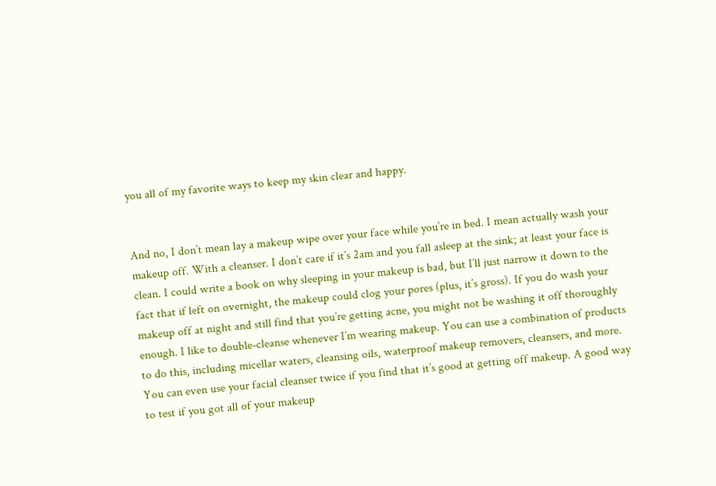you all of my favorite ways to keep my skin clear and happy.


And no, I don’t mean lay a makeup wipe over your face while you’re in bed. I mean actually wash your makeup off. With a cleanser. I don’t care if it’s 2am and you fall asleep at the sink; at least your face is clean. I could write a book on why sleeping in your makeup is bad, but I’ll just narrow it down to the fact that if left on overnight, the makeup could clog your pores (plus, it’s gross). If you do wash your makeup off at night and still find that you’re getting acne, you might not be washing it off thoroughly enough. I like to double-cleanse whenever I’m wearing makeup. You can use a combination of products to do this, including micellar waters, cleansing oils, waterproof makeup removers, cleansers, and more. You can even use your facial cleanser twice if you find that it’s good at getting off makeup. A good way to test if you got all of your makeup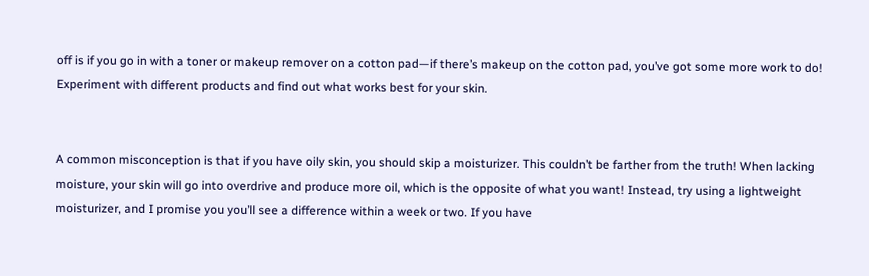off is if you go in with a toner or makeup remover on a cotton pad—if there’s makeup on the cotton pad, you’ve got some more work to do! Experiment with different products and find out what works best for your skin.


A common misconception is that if you have oily skin, you should skip a moisturizer. This couldn’t be farther from the truth! When lacking moisture, your skin will go into overdrive and produce more oil, which is the opposite of what you want! Instead, try using a lightweight moisturizer, and I promise you you’ll see a difference within a week or two. If you have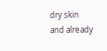dry skin and already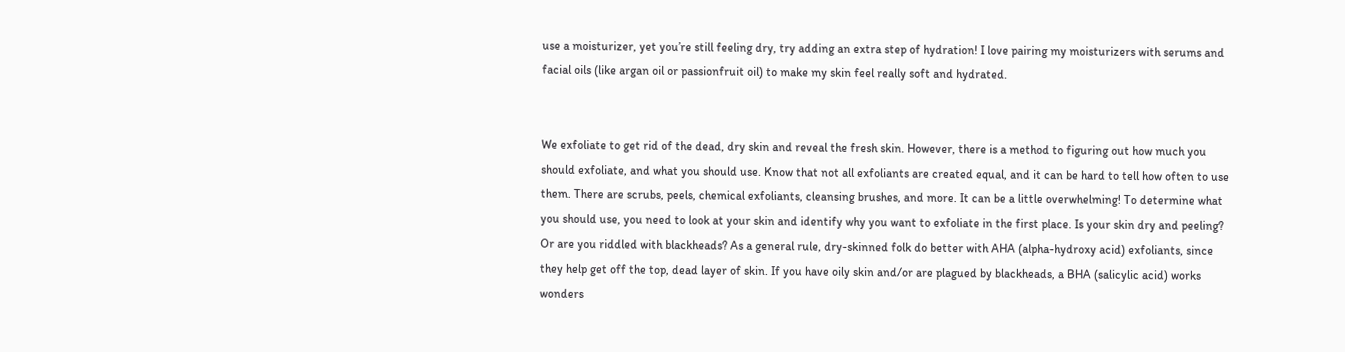use a moisturizer, yet you’re still feeling dry, try adding an extra step of hydration! I love pairing my moisturizers with serums and facial oils (like argan oil or passionfruit oil) to make my skin feel really soft and hydrated.


We exfoliate to get rid of the dead, dry skin and reveal the fresh skin. However, there is a method to figuring out how much you should exfoliate, and what you should use. Know that not all exfoliants are created equal, and it can be hard to tell how often to use them. There are scrubs, peels, chemical exfoliants, cleansing brushes, and more. It can be a little overwhelming! To determine what you should use, you need to look at your skin and identify why you want to exfoliate in the first place. Is your skin dry and peeling? Or are you riddled with blackheads? As a general rule, dry-skinned folk do better with AHA (alpha-hydroxy acid) exfoliants, since they help get off the top, dead layer of skin. If you have oily skin and/or are plagued by blackheads, a BHA (salicylic acid) works wonders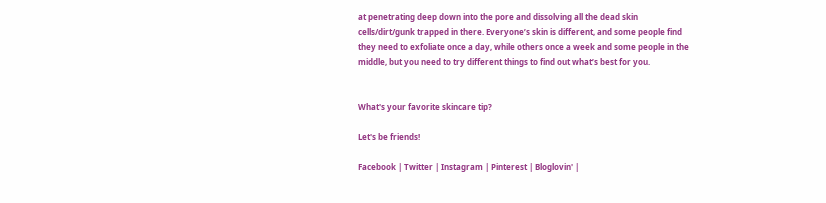at penetrating deep down into the pore and dissolving all the dead skin cells/dirt/gunk trapped in there. Everyone’s skin is different, and some people find they need to exfoliate once a day, while others once a week and some people in the middle, but you need to try different things to find out what’s best for you.


What's your favorite skincare tip?

Let's be friends!

Facebook | Twitter | Instagram | Pinterest | Bloglovin' |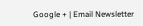Google + | Email Newsletter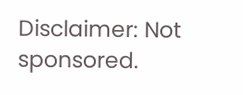Disclaimer: Not sponsored.